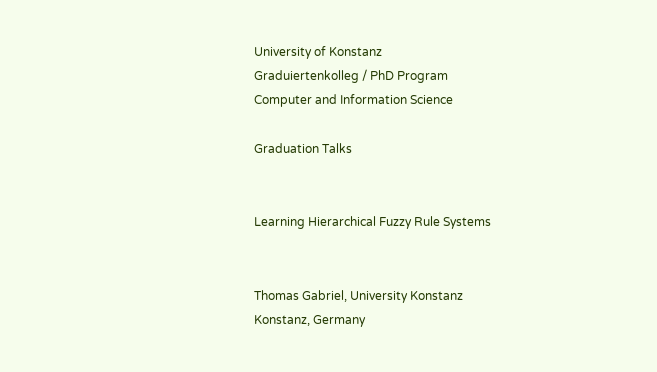University of Konstanz
Graduiertenkolleg / PhD Program
Computer and Information Science

Graduation Talks


Learning Hierarchical Fuzzy Rule Systems


Thomas Gabriel, University Konstanz
Konstanz, Germany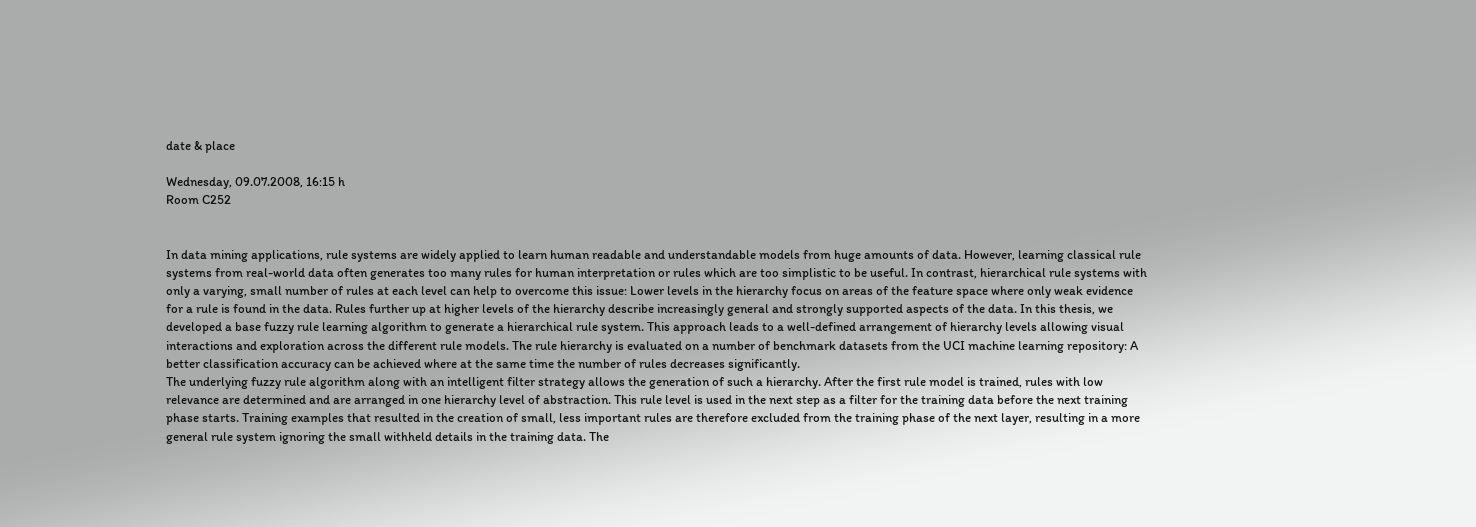date & place

Wednesday, 09.07.2008, 16:15 h
Room C252


In data mining applications, rule systems are widely applied to learn human readable and understandable models from huge amounts of data. However, learning classical rule systems from real-world data often generates too many rules for human interpretation or rules which are too simplistic to be useful. In contrast, hierarchical rule systems with only a varying, small number of rules at each level can help to overcome this issue: Lower levels in the hierarchy focus on areas of the feature space where only weak evidence for a rule is found in the data. Rules further up at higher levels of the hierarchy describe increasingly general and strongly supported aspects of the data. In this thesis, we developed a base fuzzy rule learning algorithm to generate a hierarchical rule system. This approach leads to a well-defined arrangement of hierarchy levels allowing visual interactions and exploration across the different rule models. The rule hierarchy is evaluated on a number of benchmark datasets from the UCI machine learning repository: A better classification accuracy can be achieved where at the same time the number of rules decreases significantly.
The underlying fuzzy rule algorithm along with an intelligent filter strategy allows the generation of such a hierarchy. After the first rule model is trained, rules with low relevance are determined and are arranged in one hierarchy level of abstraction. This rule level is used in the next step as a filter for the training data before the next training phase starts. Training examples that resulted in the creation of small, less important rules are therefore excluded from the training phase of the next layer, resulting in a more general rule system ignoring the small withheld details in the training data. The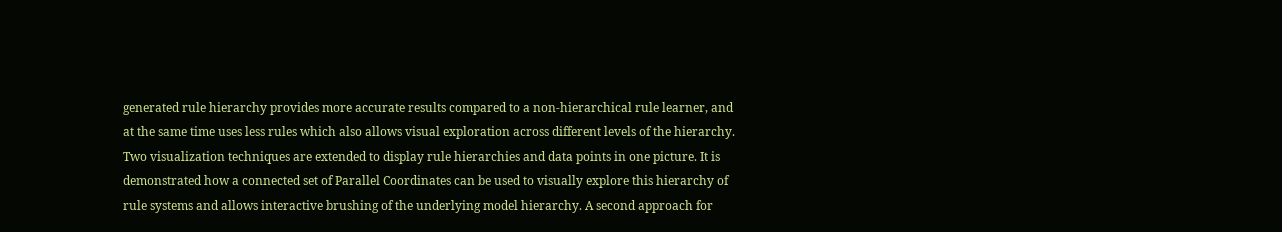generated rule hierarchy provides more accurate results compared to a non-hierarchical rule learner, and at the same time uses less rules which also allows visual exploration across different levels of the hierarchy.
Two visualization techniques are extended to display rule hierarchies and data points in one picture. It is demonstrated how a connected set of Parallel Coordinates can be used to visually explore this hierarchy of rule systems and allows interactive brushing of the underlying model hierarchy. A second approach for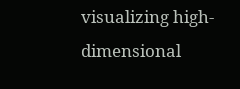visualizing high-dimensional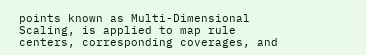points known as Multi-Dimensional Scaling, is applied to map rule centers, corresponding coverages, and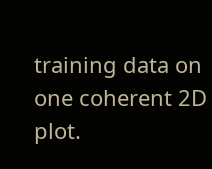training data on one coherent 2D plot.